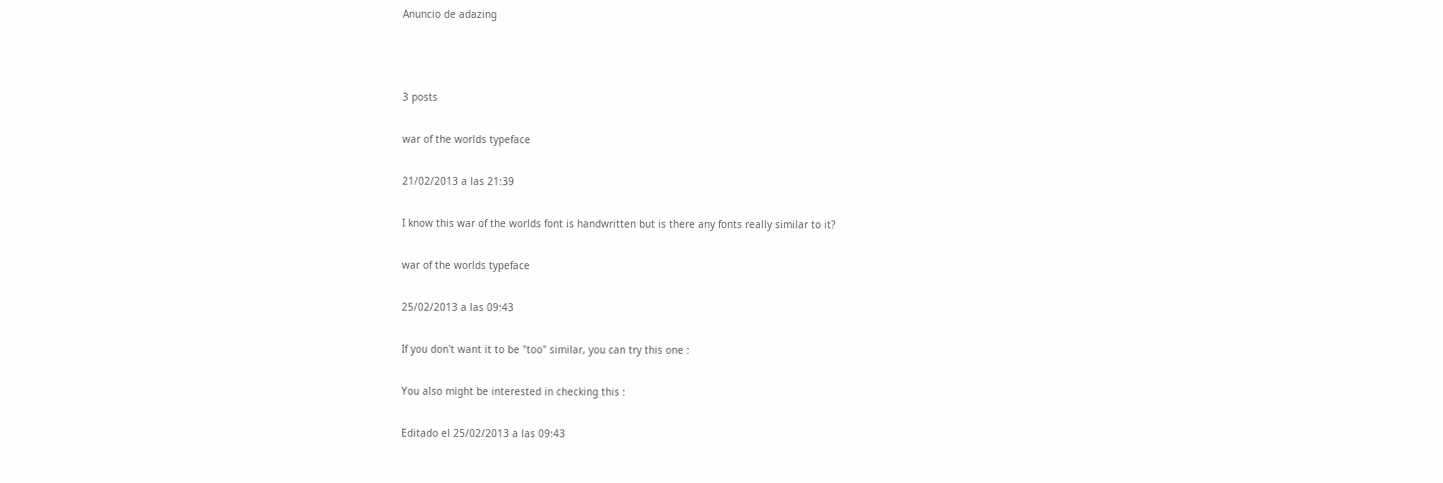Anuncio de adazing



3 posts

war of the worlds typeface

21/02/2013 a las 21:39

I know this war of the worlds font is handwritten but is there any fonts really similar to it?

war of the worlds typeface

25/02/2013 a las 09:43

If you don't want it to be "too" similar, you can try this one :

You also might be interested in checking this :

Editado el 25/02/2013 a las 09:43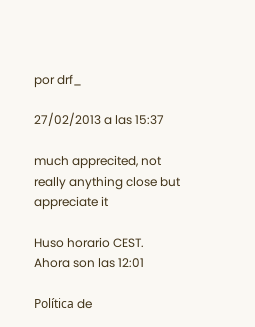por drf_

27/02/2013 a las 15:37

much apprecited, not really anything close but appreciate it

Huso horario CEST. Ahora son las 12:01

Política de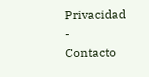Privacidad  -  Contacto